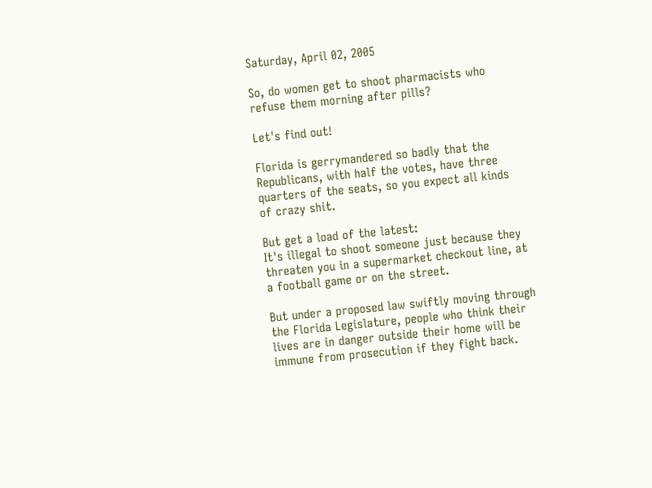Saturday, April 02, 2005

So, do women get to shoot pharmacists who refuse them morning after pills?

Let's find out!

Florida is gerrymandered so badly that the Republicans, with half the votes, have three quarters of the seats, so you expect all kinds of crazy shit.

But get a load of the latest:
It's illegal to shoot someone just because they threaten you in a supermarket checkout line, at a football game or on the street.

But under a proposed law swiftly moving through the Florida Legislature, people who think their lives are in danger outside their home will be immune from prosecution if they fight back.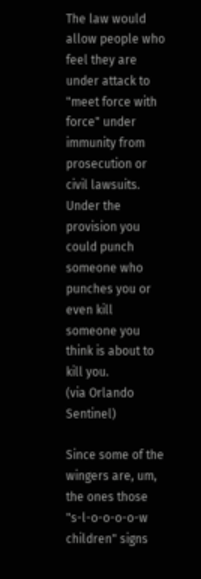The law would allow people who feel they are under attack to "meet force with force" under immunity from prosecution or civil lawsuits. Under the provision you could punch someone who punches you or even kill someone you think is about to kill you.
(via Orlando Sentinel)

Since some of the wingers are, um, the ones those "s-l-o-o-o-o-w children" signs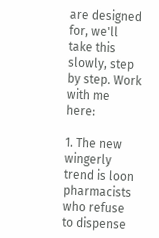are designed for, we'll take this slowly, step by step. Work with me here:

1. The new wingerly trend is loon pharmacists who refuse to dispense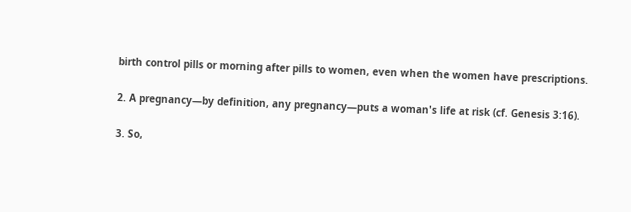birth control pills or morning after pills to women, even when the women have prescriptions.

2. A pregnancy—by definition, any pregnancy—puts a woman's life at risk (cf. Genesis 3:16).

3. So,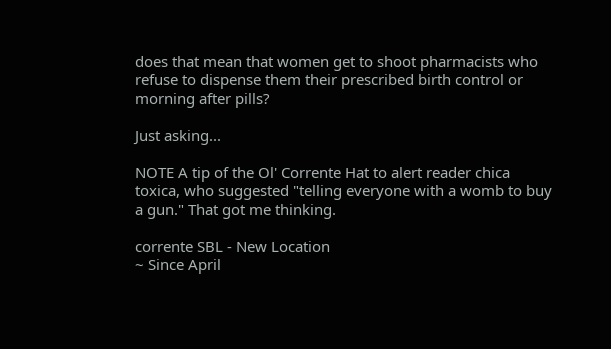does that mean that women get to shoot pharmacists who refuse to dispense them their prescribed birth control or morning after pills?

Just asking...

NOTE A tip of the Ol' Corrente Hat to alert reader chica toxica, who suggested "telling everyone with a womb to buy a gun." That got me thinking.

corrente SBL - New Location
~ Since April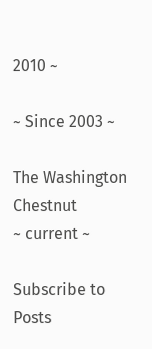2010 ~

~ Since 2003 ~

The Washington Chestnut
~ current ~

Subscribe to
Posts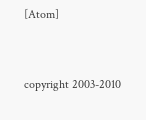[Atom]


copyright 2003-2010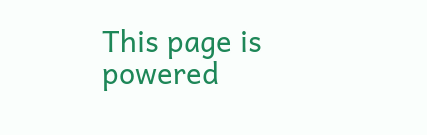This page is powered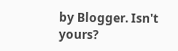by Blogger. Isn't yours?